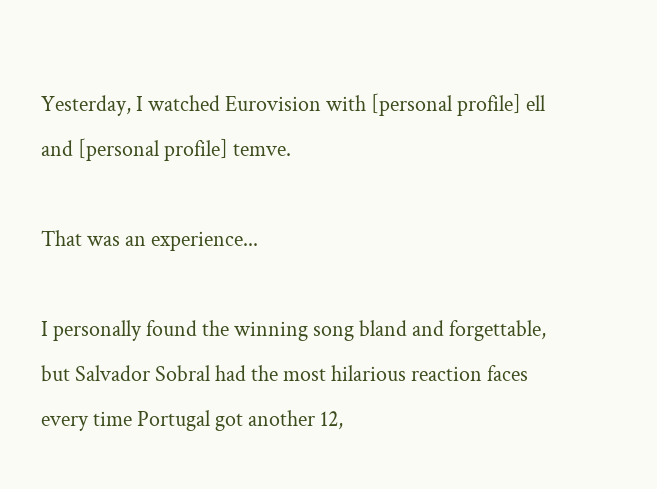Yesterday, I watched Eurovision with [personal profile] ell and [personal profile] temve.

That was an experience...

I personally found the winning song bland and forgettable, but Salvador Sobral had the most hilarious reaction faces every time Portugal got another 12,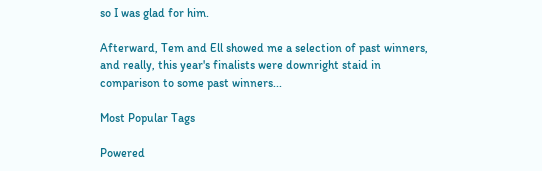so I was glad for him.

Afterward, Tem and Ell showed me a selection of past winners, and really, this year's finalists were downright staid in comparison to some past winners...

Most Popular Tags

Powered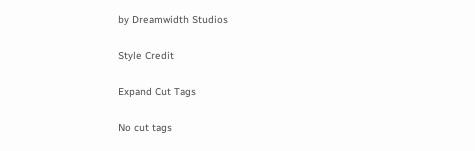by Dreamwidth Studios

Style Credit

Expand Cut Tags

No cut tags